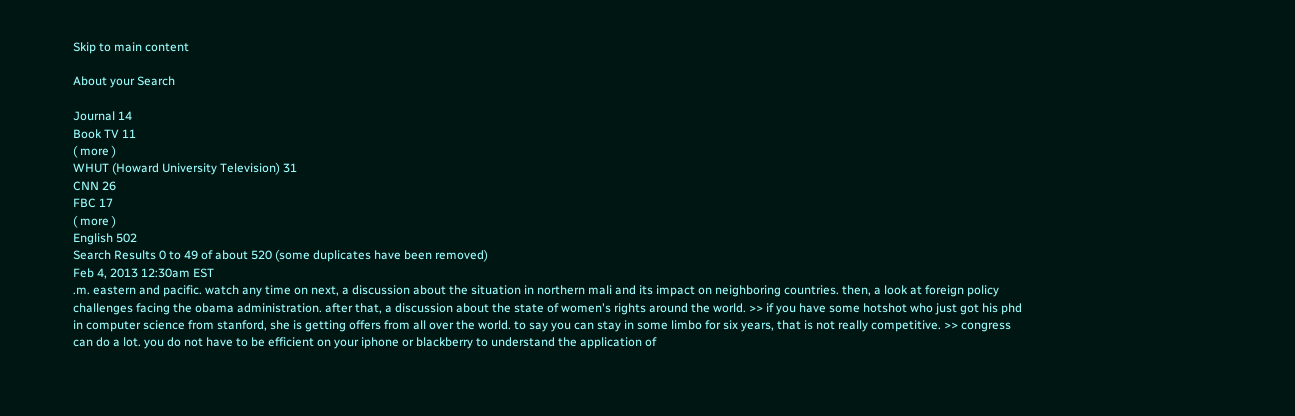Skip to main content

About your Search

Journal 14
Book TV 11
( more )
WHUT (Howard University Television) 31
CNN 26
FBC 17
( more )
English 502
Search Results 0 to 49 of about 520 (some duplicates have been removed)
Feb 4, 2013 12:30am EST
.m. eastern and pacific. watch any time on next, a discussion about the situation in northern mali and its impact on neighboring countries. then, a look at foreign policy challenges facing the obama administration. after that, a discussion about the state of women's rights around the world. >> if you have some hotshot who just got his phd in computer science from stanford, she is getting offers from all over the world. to say you can stay in some limbo for six years, that is not really competitive. >> congress can do a lot. you do not have to be efficient on your iphone or blackberry to understand the application of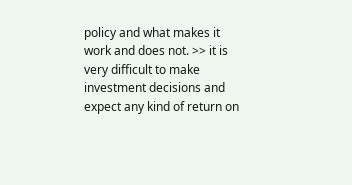policy and what makes it work and does not. >> it is very difficult to make investment decisions and expect any kind of return on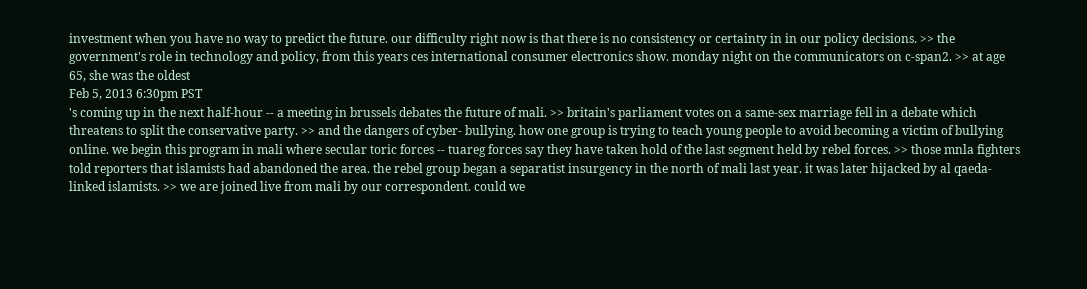investment when you have no way to predict the future. our difficulty right now is that there is no consistency or certainty in in our policy decisions. >> the government's role in technology and policy, from this years ces international consumer electronics show. monday night on the communicators on c-span2. >> at age 65, she was the oldest
Feb 5, 2013 6:30pm PST
's coming up in the next half-hour -- a meeting in brussels debates the future of mali. >> britain's parliament votes on a same-sex marriage fell in a debate which threatens to split the conservative party. >> and the dangers of cyber- bullying. how one group is trying to teach young people to avoid becoming a victim of bullying online. we begin this program in mali where secular toric forces -- tuareg forces say they have taken hold of the last segment held by rebel forces. >> those mnla fighters told reporters that islamists had abandoned the area. the rebel group began a separatist insurgency in the north of mali last year. it was later hijacked by al qaeda-linked islamists. >> we are joined live from mali by our correspondent. could we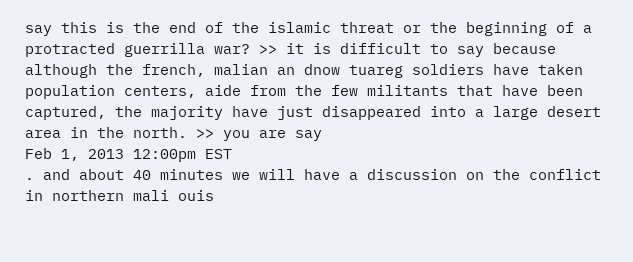say this is the end of the islamic threat or the beginning of a protracted guerrilla war? >> it is difficult to say because although the french, malian an dnow tuareg soldiers have taken population centers, aide from the few militants that have been captured, the majority have just disappeared into a large desert area in the north. >> you are say
Feb 1, 2013 12:00pm EST
. and about 40 minutes we will have a discussion on the conflict in northern mali ouis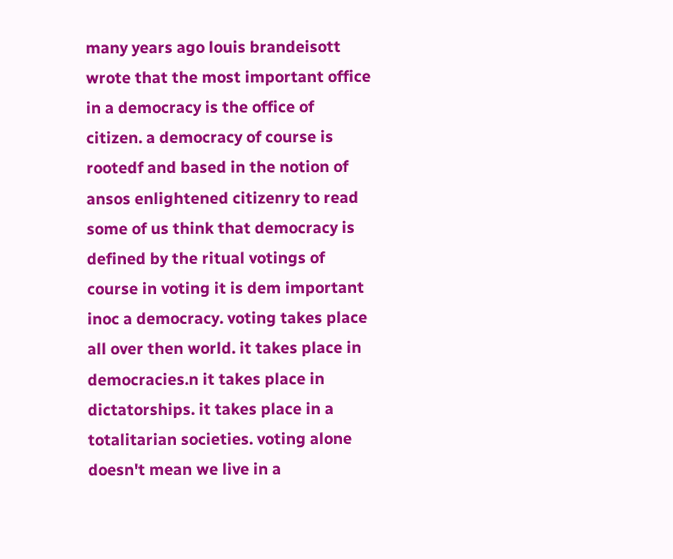many years ago louis brandeisott wrote that the most important office in a democracy is the office of citizen. a democracy of course is rootedf and based in the notion of ansos enlightened citizenry to read some of us think that democracy is defined by the ritual votings of course in voting it is dem important inoc a democracy. voting takes place all over then world. it takes place in democracies.n it takes place in dictatorships. it takes place in a totalitarian societies. voting alone doesn't mean we live in a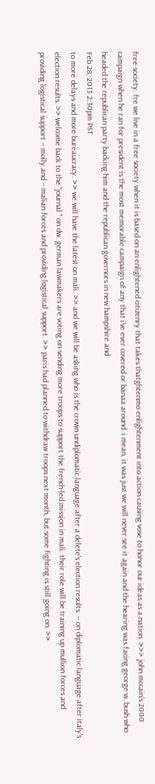free society. fre we live in a free society when it is based on an enlightened citizenry that takes thatghtenmo enlightenment into action causing vose to honor our ideas as a nation. >>> john mccain's 2000 campaign when he ran for president is the most memorable campaign of any that i've ever covered or banaa around. i mean, it was just we will never see it again and the hearing was facing george w. bush who headed the republican party backing him and the republican governors in new hampshire and
Feb 28, 2013 2:30pm PST
to more delays and more bureaucracy. >> we will have the latest on mali. >> and we will be asking who is the crown undiplomatic language after a delete's election results. -- on diplomatic language after italy's election results. >> welcome back to the "journal " on dw. german lawmakers are voting on sending more troops to support the french-led mission in mali. their role will be training up mullion forces and providing logistical support -- molly and -- malian forces and providing logistical support. >> paris had planned to withdraw troops next month, but some fighting is still going on. >>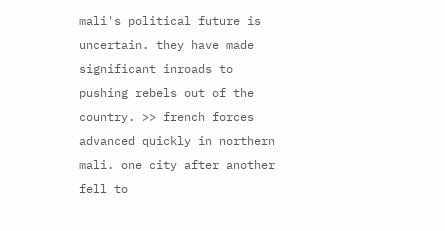mali's political future is uncertain. they have made significant inroads to pushing rebels out of the country. >> french forces advanced quickly in northern mali. one city after another fell to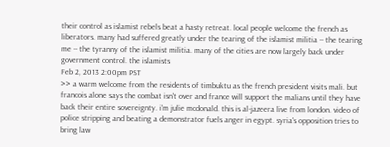their control as islamist rebels beat a hasty retreat. local people welcome the french as liberators. many had suffered greatly under the tearing of the islamist militia -- the tearing me -- the tyranny of the islamist militia. many of the cities are now largely back under government control. the islamists
Feb 2, 2013 2:00pm PST
>> a warm welcome from the residents of timbuktu as the french president visits mali. but francois alone says the combat isn't over and france will support the malians until they have back their entire sovereignty. i'm julie mcdonald. this is al-jazeera live from london. video of police stripping and beating a demonstrator fuels anger in egypt. syria's opposition tries to bring law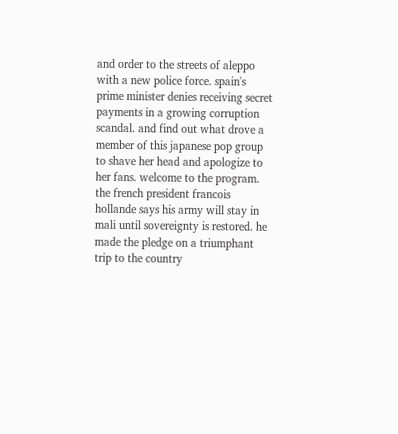and order to the streets of aleppo with a new police force. spain's prime minister denies receiving secret payments in a growing corruption scandal. and find out what drove a member of this japanese pop group to shave her head and apologize to her fans. welcome to the program. the french president francois hollande says his army will stay in mali until sovereignty is restored. he made the pledge on a triumphant trip to the country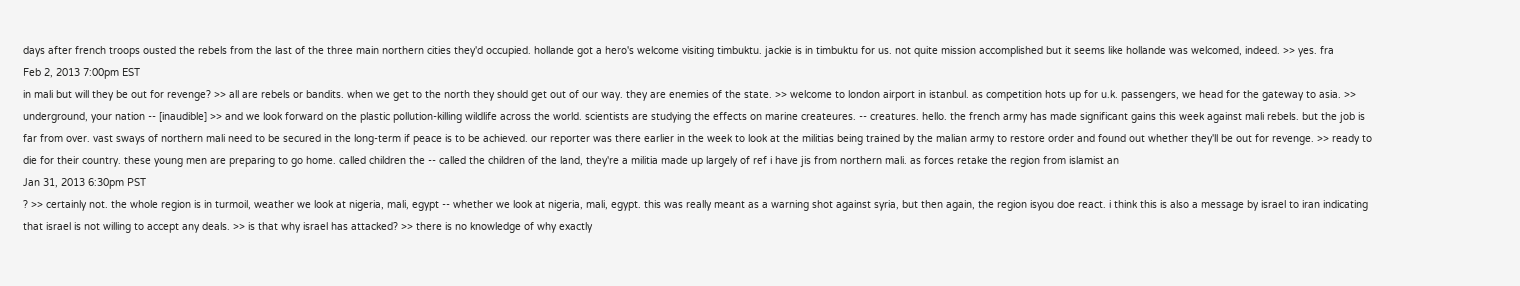days after french troops ousted the rebels from the last of the three main northern cities they'd occupied. hollande got a hero's welcome visiting timbuktu. jackie is in timbuktu for us. not quite mission accomplished but it seems like hollande was welcomed, indeed. >> yes. fra
Feb 2, 2013 7:00pm EST
in mali but will they be out for revenge? >> all are rebels or bandits. when we get to the north they should get out of our way. they are enemies of the state. >> welcome to london airport in istanbul. as competition hots up for u.k. passengers, we head for the gateway to asia. >> underground, your nation -- [inaudible] >> and we look forward on the plastic pollution-killing wildlife across the world. scientists are studying the effects on marine createures. -- creatures. hello. the french army has made significant gains this week against mali rebels. but the job is far from over. vast sways of northern mali need to be secured in the long-term if peace is to be achieved. our reporter was there earlier in the week to look at the militias being trained by the malian army to restore order and found out whether they'll be out for revenge. >> ready to die for their country. these young men are preparing to go home. called children the -- called the children of the land, they're a militia made up largely of ref i have jis from northern mali. as forces retake the region from islamist an
Jan 31, 2013 6:30pm PST
? >> certainly not. the whole region is in turmoil, weather we look at nigeria, mali, egypt -- whether we look at nigeria, mali, egypt. this was really meant as a warning shot against syria, but then again, the region isyou doe react. i think this is also a message by israel to iran indicating that israel is not willing to accept any deals. >> is that why israel has attacked? >> there is no knowledge of why exactly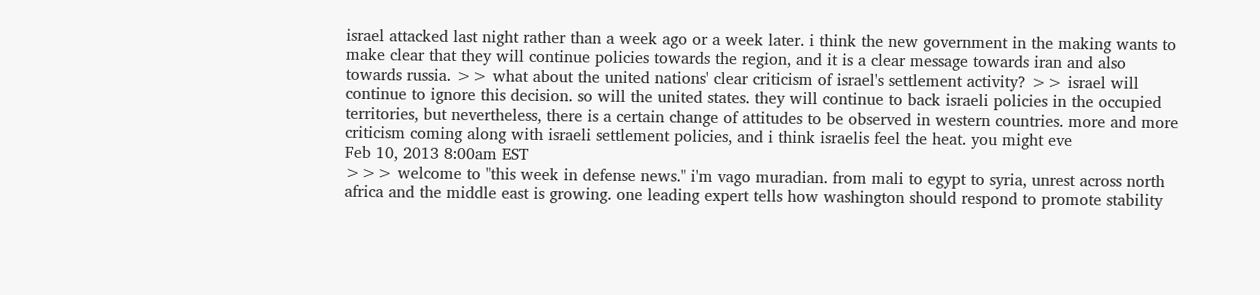israel attacked last night rather than a week ago or a week later. i think the new government in the making wants to make clear that they will continue policies towards the region, and it is a clear message towards iran and also towards russia. >> what about the united nations' clear criticism of israel's settlement activity? >> israel will continue to ignore this decision. so will the united states. they will continue to back israeli policies in the occupied territories, but nevertheless, there is a certain change of attitudes to be observed in western countries. more and more criticism coming along with israeli settlement policies, and i think israelis feel the heat. you might eve
Feb 10, 2013 8:00am EST
>>> welcome to "this week in defense news." i'm vago muradian. from mali to egypt to syria, unrest across north africa and the middle east is growing. one leading expert tells how washington should respond to promote stability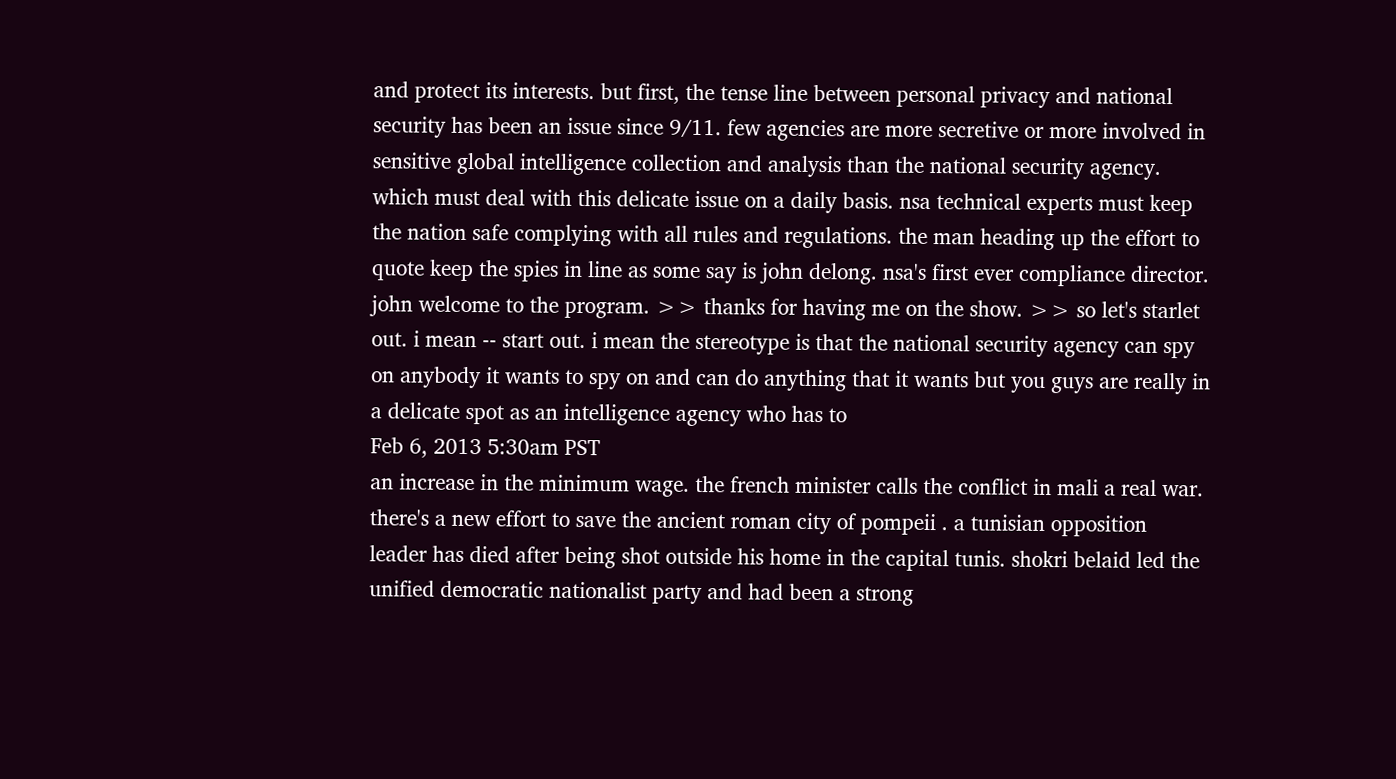and protect its interests. but first, the tense line between personal privacy and national security has been an issue since 9/11. few agencies are more secretive or more involved in sensitive global intelligence collection and analysis than the national security agency. which must deal with this delicate issue on a daily basis. nsa technical experts must keep the nation safe complying with all rules and regulations. the man heading up the effort to quote keep the spies in line as some say is john delong. nsa's first ever compliance director. john welcome to the program. >> thanks for having me on the show. >> so let's starlet out. i mean -- start out. i mean the stereotype is that the national security agency can spy on anybody it wants to spy on and can do anything that it wants but you guys are really in a delicate spot as an intelligence agency who has to
Feb 6, 2013 5:30am PST
an increase in the minimum wage. the french minister calls the conflict in mali a real war. there's a new effort to save the ancient roman city of pompeii . a tunisian opposition leader has died after being shot outside his home in the capital tunis. shokri belaid led the unified democratic nationalist party and had been a strong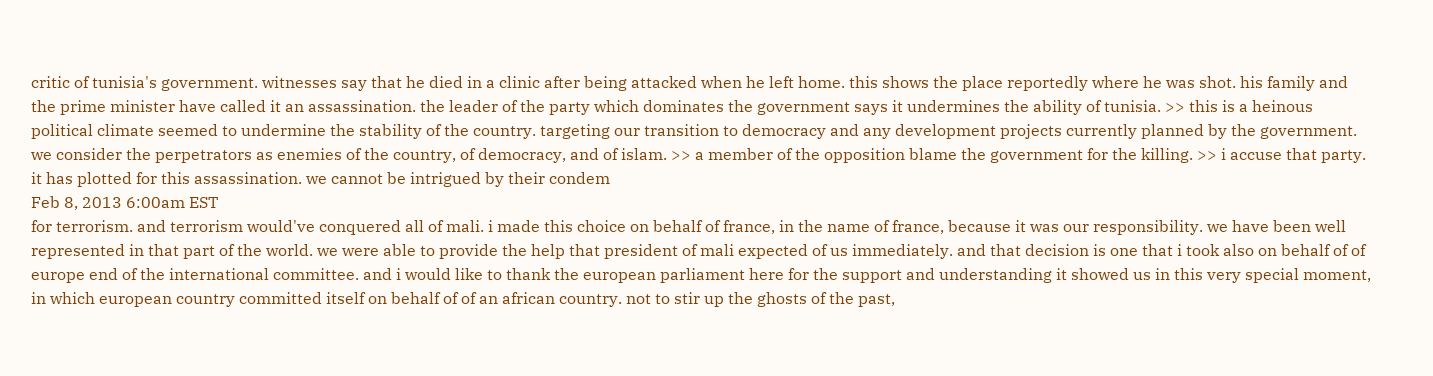critic of tunisia's government. witnesses say that he died in a clinic after being attacked when he left home. this shows the place reportedly where he was shot. his family and the prime minister have called it an assassination. the leader of the party which dominates the government says it undermines the ability of tunisia. >> this is a heinous political climate seemed to undermine the stability of the country. targeting our transition to democracy and any development projects currently planned by the government. we consider the perpetrators as enemies of the country, of democracy, and of islam. >> a member of the opposition blame the government for the killing. >> i accuse that party. it has plotted for this assassination. we cannot be intrigued by their condem
Feb 8, 2013 6:00am EST
for terrorism. and terrorism would've conquered all of mali. i made this choice on behalf of france, in the name of france, because it was our responsibility. we have been well represented in that part of the world. we were able to provide the help that president of mali expected of us immediately. and that decision is one that i took also on behalf of of europe end of the international committee. and i would like to thank the european parliament here for the support and understanding it showed us in this very special moment, in which european country committed itself on behalf of of an african country. not to stir up the ghosts of the past,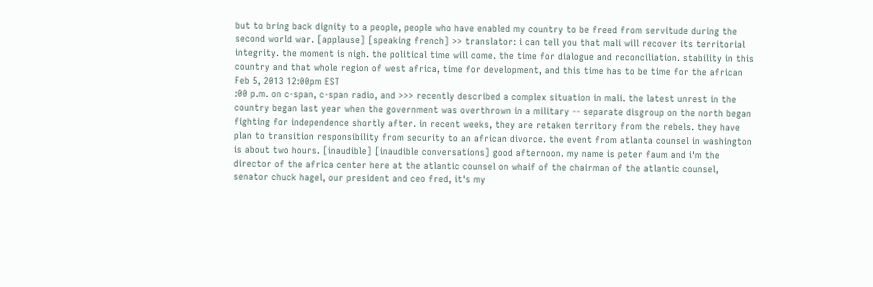but to bring back dignity to a people, people who have enabled my country to be freed from servitude during the second world war. [applause] [speaking french] >> translator: i can tell you that mali will recover its territorial integrity. the moment is nigh. the political time will come. the time for dialogue and reconciliation. stability in this country and that whole region of west africa, time for development, and this time has to be time for the african
Feb 5, 2013 12:00pm EST
:00 p.m. on c-span, c-span radio, and >>> recently described a complex situation in mali. the latest unrest in the country began last year when the government was overthrown in a military -- separate disgroup on the north began fighting for independence shortly after. in recent weeks, they are retaken territory from the rebels. they have plan to transition responsibility from security to an african divorce. the event from atlanta counsel in washington is about two hours. [inaudible] [inaudible conversations] good afternoon. my name is peter faum and i'm the director of the africa center here at the atlantic counsel on whaif of the chairman of the atlantic counsel, senator chuck hagel, our president and ceo fred, it's my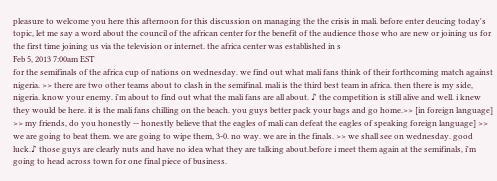pleasure to welcome you here this afternoon for this discussion on managing the the crisis in mali. before enter deucing today's topic, let me say a word about the council of the african center for the benefit of the audience those who are new or joining us for the first time joining us via the television or internet. the africa center was established in s
Feb 5, 2013 7:00am EST
for the semifinals of the africa cup of nations on wednesday. we find out what mali fans think of their forthcoming match against nigeria. >> there are two other teams about to clash in the semifinal. mali is the third best team in africa. then there is my side, nigeria. know your enemy. i'm about to find out what the mali fans are all about. ♪ the competition is still alive and well. i knew they would be here. it is the mali fans chilling on the beach. you guys better pack your bags and go home.>> [in foreign language] >> my friends, do you honestly -- honestly believe that the eagles of mali can defeat the eagles of speaking foreign language] >> we are going to beat them. we are going to wipe them, 3-0. no way. we are in the finals. >> we shall see on wednesday. good luck.♪ those guys are clearly nuts and have no idea what they are talking about.before i meet them again at the semifinals, i'm going to head across town for one final piece of business.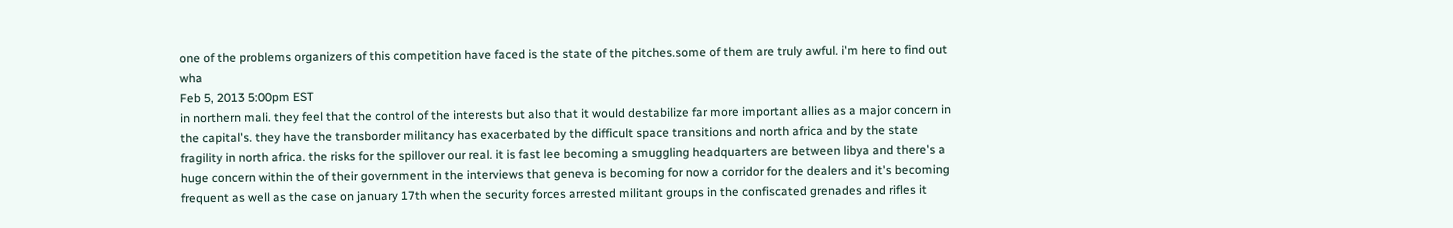one of the problems organizers of this competition have faced is the state of the pitches.some of them are truly awful. i'm here to find out wha
Feb 5, 2013 5:00pm EST
in northern mali. they feel that the control of the interests but also that it would destabilize far more important allies as a major concern in the capital's. they have the transborder militancy has exacerbated by the difficult space transitions and north africa and by the state fragility in north africa. the risks for the spillover our real. it is fast lee becoming a smuggling headquarters are between libya and there's a huge concern within the of their government in the interviews that geneva is becoming for now a corridor for the dealers and it's becoming frequent as well as the case on january 17th when the security forces arrested militant groups in the confiscated grenades and rifles it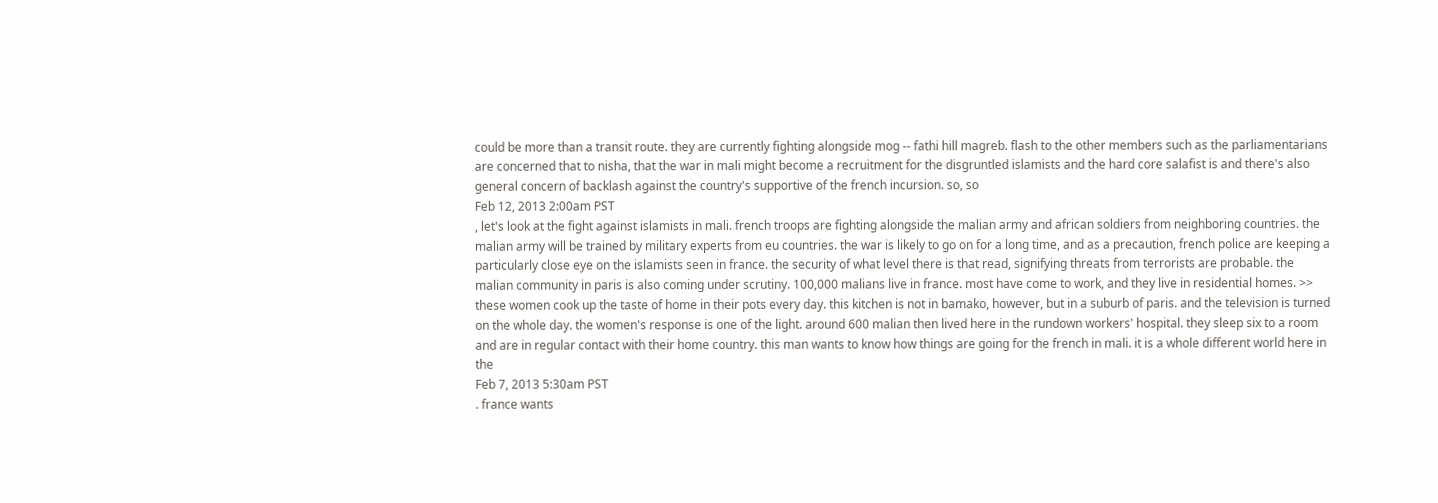could be more than a transit route. they are currently fighting alongside mog -- fathi hill magreb. flash to the other members such as the parliamentarians are concerned that to nisha, that the war in mali might become a recruitment for the disgruntled islamists and the hard core salafist is and there's also general concern of backlash against the country's supportive of the french incursion. so, so
Feb 12, 2013 2:00am PST
, let's look at the fight against islamists in mali. french troops are fighting alongside the malian army and african soldiers from neighboring countries. the malian army will be trained by military experts from eu countries. the war is likely to go on for a long time, and as a precaution, french police are keeping a particularly close eye on the islamists seen in france. the security of what level there is that read, signifying threats from terrorists are probable. the malian community in paris is also coming under scrutiny. 100,000 malians live in france. most have come to work, and they live in residential homes. >> these women cook up the taste of home in their pots every day. this kitchen is not in bamako, however, but in a suburb of paris. and the television is turned on the whole day. the women's response is one of the light. around 600 malian then lived here in the rundown workers' hospital. they sleep six to a room and are in regular contact with their home country. this man wants to know how things are going for the french in mali. it is a whole different world here in the
Feb 7, 2013 5:30am PST
. france wants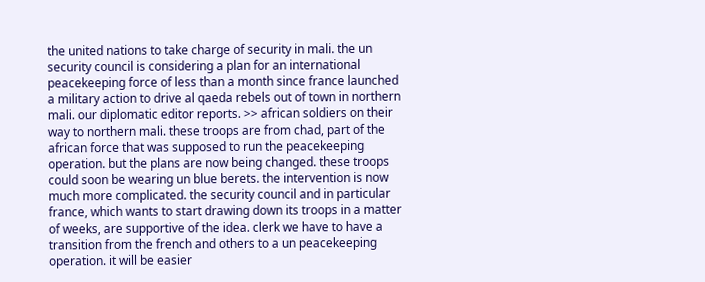the united nations to take charge of security in mali. the un security council is considering a plan for an international peacekeeping force of less than a month since france launched a military action to drive al qaeda rebels out of town in northern mali. our diplomatic editor reports. >> african soldiers on their way to northern mali. these troops are from chad, part of the african force that was supposed to run the peacekeeping operation. but the plans are now being changed. these troops could soon be wearing un blue berets. the intervention is now much more complicated. the security council and in particular france, which wants to start drawing down its troops in a matter of weeks, are supportive of the idea. clerk we have to have a transition from the french and others to a un peacekeeping operation. it will be easier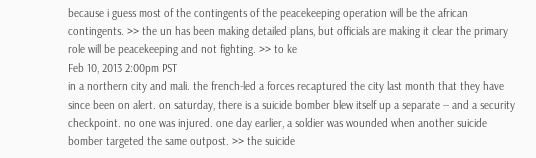because i guess most of the contingents of the peacekeeping operation will be the african contingents. >> the un has been making detailed plans, but officials are making it clear the primary role will be peacekeeping and not fighting. >> to ke
Feb 10, 2013 2:00pm PST
in a northern city and mali. the french-led a forces recaptured the city last month that they have since been on alert. on saturday, there is a suicide bomber blew itself up a separate -- and a security checkpoint. no one was injured. one day earlier, a soldier was wounded when another suicide bomber targeted the same outpost. >> the suicide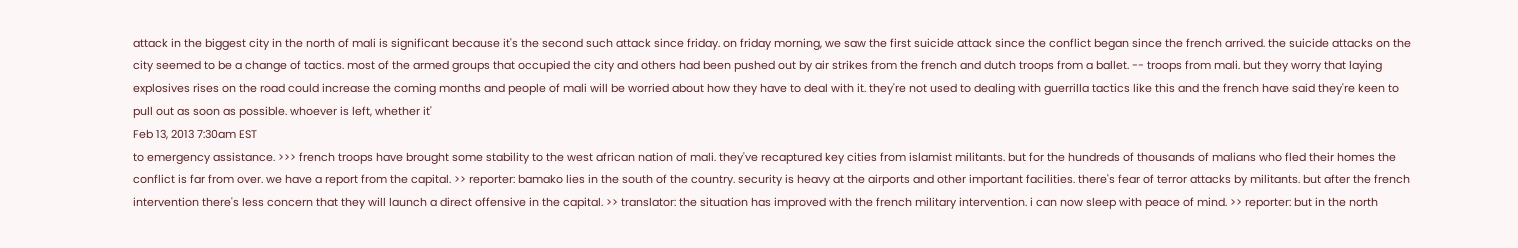attack in the biggest city in the north of mali is significant because it's the second such attack since friday. on friday morning, we saw the first suicide attack since the conflict began since the french arrived. the suicide attacks on the city seemed to be a change of tactics. most of the armed groups that occupied the city and others had been pushed out by air strikes from the french and dutch troops from a ballet. -- troops from mali. but they worry that laying explosives rises on the road could increase the coming months and people of mali will be worried about how they have to deal with it. they're not used to dealing with guerrilla tactics like this and the french have said they're keen to pull out as soon as possible. whoever is left, whether it'
Feb 13, 2013 7:30am EST
to emergency assistance. >>> french troops have brought some stability to the west african nation of mali. they've recaptured key cities from islamist militants. but for the hundreds of thousands of malians who fled their homes the conflict is far from over. we have a report from the capital. >> reporter: bamako lies in the south of the country. security is heavy at the airports and other important facilities. there's fear of terror attacks by militants. but after the french intervention there's less concern that they will launch a direct offensive in the capital. >> translator: the situation has improved with the french military intervention. i can now sleep with peace of mind. >> reporter: but in the north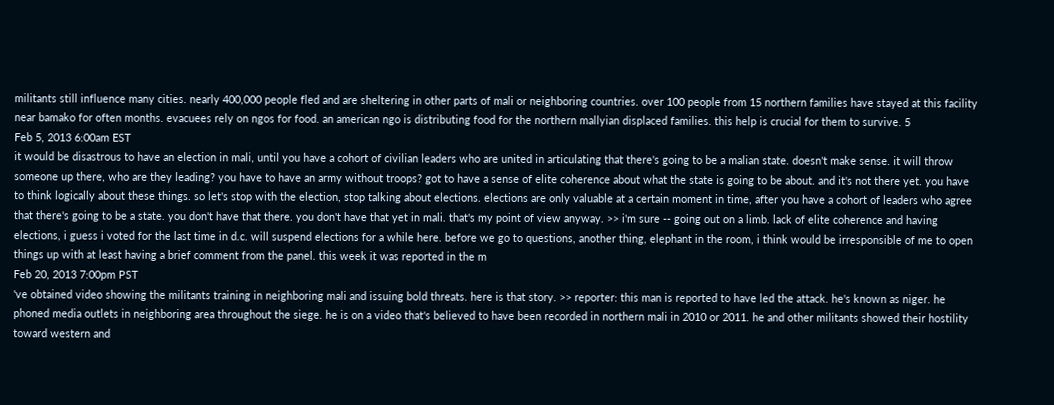militants still influence many cities. nearly 400,000 people fled and are sheltering in other parts of mali or neighboring countries. over 100 people from 15 northern families have stayed at this facility near bamako for often months. evacuees rely on ngos for food. an american ngo is distributing food for the northern mallyian displaced families. this help is crucial for them to survive. 5
Feb 5, 2013 6:00am EST
it would be disastrous to have an election in mali, until you have a cohort of civilian leaders who are united in articulating that there's going to be a malian state. doesn't make sense. it will throw someone up there, who are they leading? you have to have an army without troops? got to have a sense of elite coherence about what the state is going to be about. and it's not there yet. you have to think logically about these things. so let's stop with the election, stop talking about elections. elections are only valuable at a certain moment in time, after you have a cohort of leaders who agree that there's going to be a state. you don't have that there. you don't have that yet in mali. that's my point of view anyway. >> i'm sure -- going out on a limb. lack of elite coherence and having elections, i guess i voted for the last time in d.c. will suspend elections for a while here. before we go to questions, another thing, elephant in the room, i think would be irresponsible of me to open things up with at least having a brief comment from the panel. this week it was reported in the m
Feb 20, 2013 7:00pm PST
've obtained video showing the militants training in neighboring mali and issuing bold threats. here is that story. >> reporter: this man is reported to have led the attack. he's known as niger. he phoned media outlets in neighboring area throughout the siege. he is on a video that's believed to have been recorded in northern mali in 2010 or 2011. he and other militants showed their hostility toward western and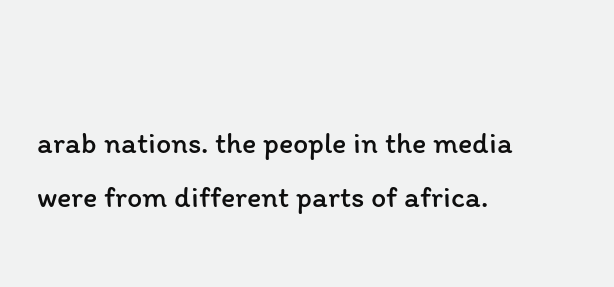arab nations. the people in the media were from different parts of africa.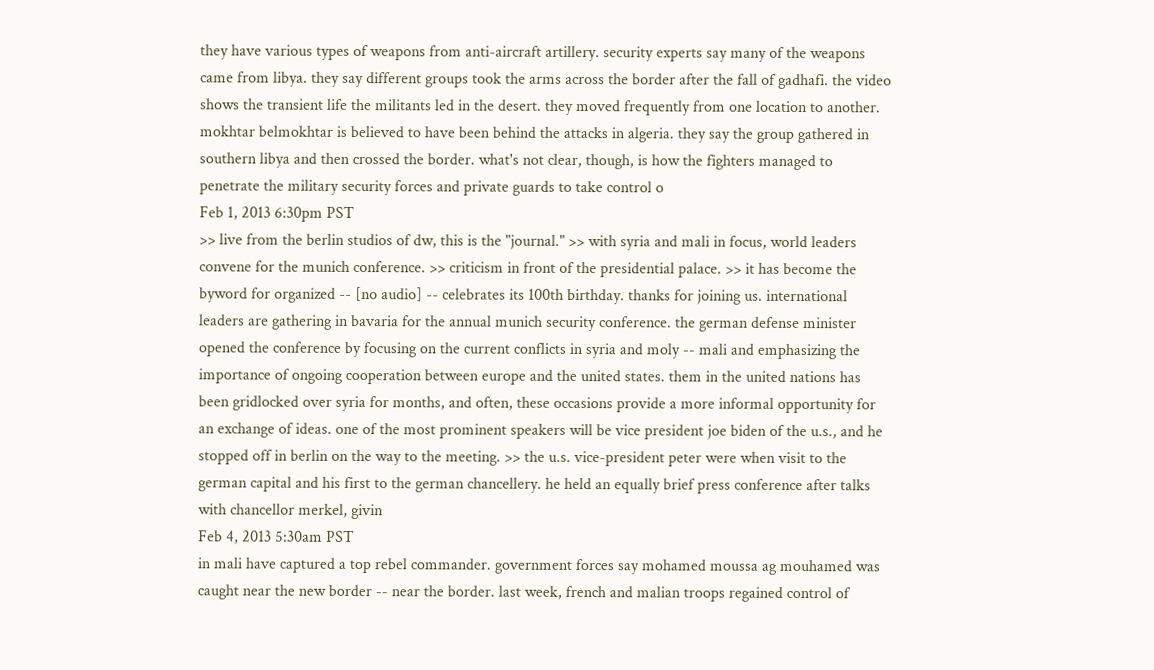they have various types of weapons from anti-aircraft artillery. security experts say many of the weapons came from libya. they say different groups took the arms across the border after the fall of gadhafi. the video shows the transient life the militants led in the desert. they moved frequently from one location to another. mokhtar belmokhtar is believed to have been behind the attacks in algeria. they say the group gathered in southern libya and then crossed the border. what's not clear, though, is how the fighters managed to penetrate the military security forces and private guards to take control o
Feb 1, 2013 6:30pm PST
>> live from the berlin studios of dw, this is the "journal." >> with syria and mali in focus, world leaders convene for the munich conference. >> criticism in front of the presidential palace. >> it has become the byword for organized -- [no audio] -- celebrates its 100th birthday. thanks for joining us. international leaders are gathering in bavaria for the annual munich security conference. the german defense minister opened the conference by focusing on the current conflicts in syria and moly -- mali and emphasizing the importance of ongoing cooperation between europe and the united states. them in the united nations has been gridlocked over syria for months, and often, these occasions provide a more informal opportunity for an exchange of ideas. one of the most prominent speakers will be vice president joe biden of the u.s., and he stopped off in berlin on the way to the meeting. >> the u.s. vice-president peter were when visit to the german capital and his first to the german chancellery. he held an equally brief press conference after talks with chancellor merkel, givin
Feb 4, 2013 5:30am PST
in mali have captured a top rebel commander. government forces say mohamed moussa ag mouhamed was caught near the new border -- near the border. last week, french and malian troops regained control of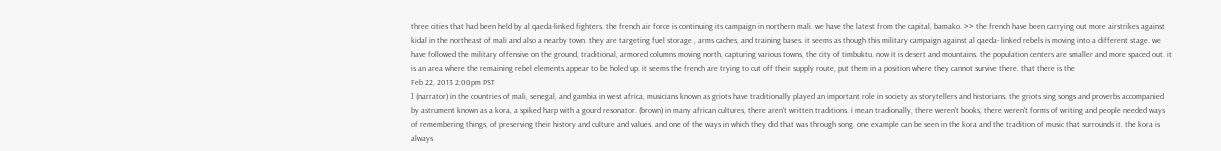three cities that had been held by al qaeda-linked fighters. the french air force is continuing its campaign in northern mali. we have the latest from the capital, bamako. >> the french have been carrying out more airstrikes against kidal in the northeast of mali and also a nearby town. they are targeting fuel storage , arms caches, and training bases. it seems as though this military campaign against al qaeda- linked rebels is moving into a different stage. we have followed the military offensive on the ground, traditional, armored columns moving north, capturing various towns, the city of timbuktu. now it is desert and mountains. the population centers are smaller and more spaced out. it is an area where the remaining rebel elements appear to be holed up. it seems the french are trying to cut off their supply route, put them in a position where they cannot survive there. that there is the
Feb 22, 2013 2:00pm PST
] (narrator) in the countries of mali, senegal, and gambia in west africa, musicians known as griots have traditionally played an important role in society as storytellers and historians. the griots sing songs and proverbs accompanied by astrument known as a kora, a spiked harp with a gourd resonator. (brown) in many african cultures, there aren't written traditions. i mean tradionally, there weren't books, there weren't forms of writing and people needed ways of remembering things, of preserving their history and culture and values. and one of the ways in which they did that was through song. one example can be seen in the kora and the tradition of music that surrounds it. the kora is always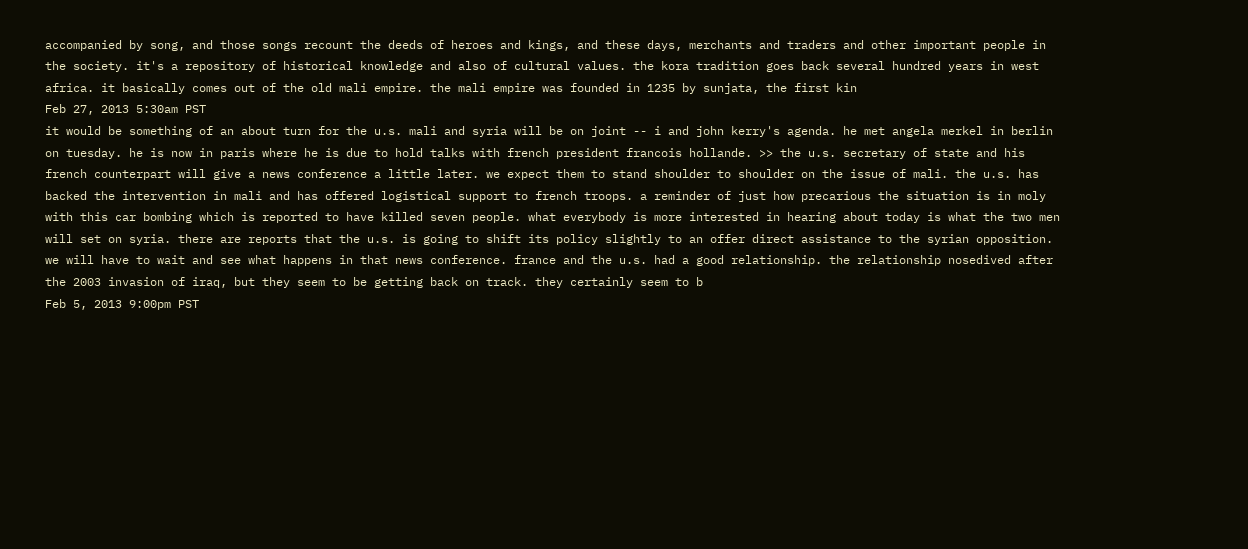accompanied by song, and those songs recount the deeds of heroes and kings, and these days, merchants and traders and other important people in the society. it's a repository of historical knowledge and also of cultural values. the kora tradition goes back several hundred years in west africa. it basically comes out of the old mali empire. the mali empire was founded in 1235 by sunjata, the first kin
Feb 27, 2013 5:30am PST
it would be something of an about turn for the u.s. mali and syria will be on joint -- i and john kerry's agenda. he met angela merkel in berlin on tuesday. he is now in paris where he is due to hold talks with french president francois hollande. >> the u.s. secretary of state and his french counterpart will give a news conference a little later. we expect them to stand shoulder to shoulder on the issue of mali. the u.s. has backed the intervention in mali and has offered logistical support to french troops. a reminder of just how precarious the situation is in moly with this car bombing which is reported to have killed seven people. what everybody is more interested in hearing about today is what the two men will set on syria. there are reports that the u.s. is going to shift its policy slightly to an offer direct assistance to the syrian opposition. we will have to wait and see what happens in that news conference. france and the u.s. had a good relationship. the relationship nosedived after the 2003 invasion of iraq, but they seem to be getting back on track. they certainly seem to b
Feb 5, 2013 9:00pm PST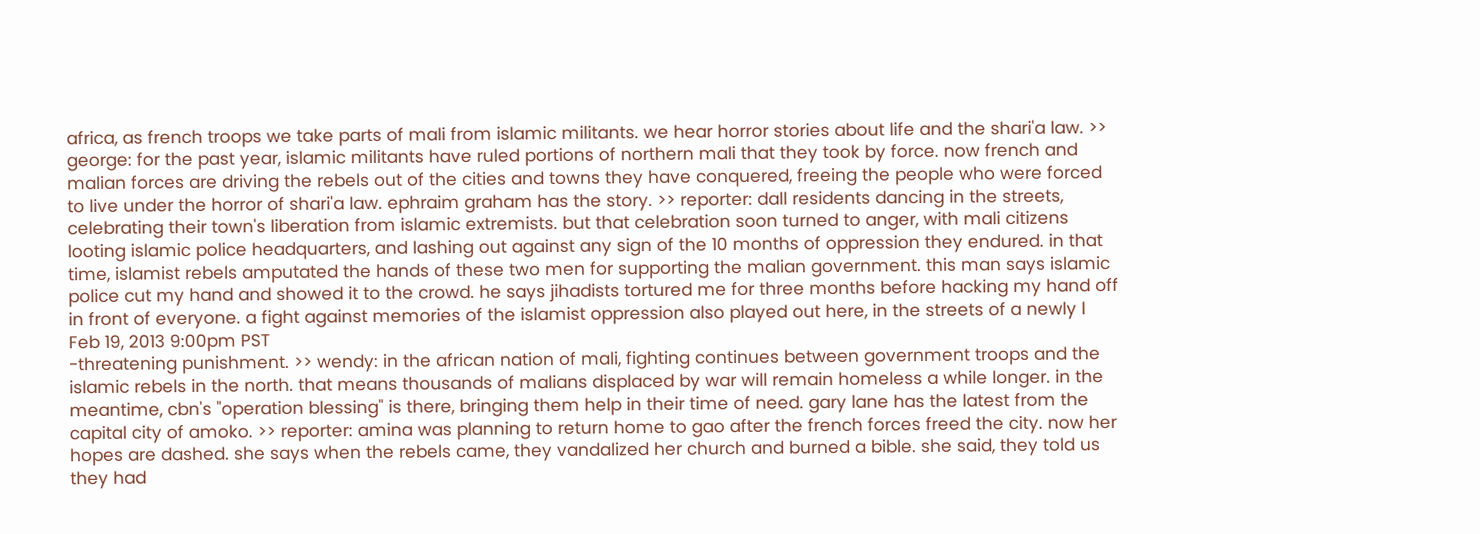africa, as french troops we take parts of mali from islamic militants. we hear horror stories about life and the shari'a law. >> george: for the past year, islamic militants have ruled portions of northern mali that they took by force. now french and malian forces are driving the rebels out of the cities and towns they have conquered, freeing the people who were forced to live under the horror of shari'a law. ephraim graham has the story. >> reporter: dall residents dancing in the streets, celebrating their town's liberation from islamic extremists. but that celebration soon turned to anger, with mali citizens looting islamic police headquarters, and lashing out against any sign of the 10 months of oppression they endured. in that time, islamist rebels amputated the hands of these two men for supporting the malian government. this man says islamic police cut my hand and showed it to the crowd. he says jihadists tortured me for three months before hacking my hand off in front of everyone. a fight against memories of the islamist oppression also played out here, in the streets of a newly l
Feb 19, 2013 9:00pm PST
-threatening punishment. >> wendy: in the african nation of mali, fighting continues between government troops and the islamic rebels in the north. that means thousands of malians displaced by war will remain homeless a while longer. in the meantime, cbn's "operation blessing" is there, bringing them help in their time of need. gary lane has the latest from the capital city of amoko. >> reporter: amina was planning to return home to gao after the french forces freed the city. now her hopes are dashed. she says when the rebels came, they vandalized her church and burned a bible. she said, they told us they had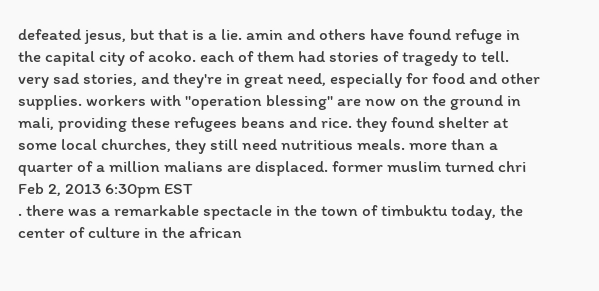defeated jesus, but that is a lie. amin and others have found refuge in the capital city of acoko. each of them had stories of tragedy to tell. very sad stories, and they're in great need, especially for food and other supplies. workers with "operation blessing" are now on the ground in mali, providing these refugees beans and rice. they found shelter at some local churches, they still need nutritious meals. more than a quarter of a million malians are displaced. former muslim turned chri
Feb 2, 2013 6:30pm EST
. there was a remarkable spectacle in the town of timbuktu today, the center of culture in the african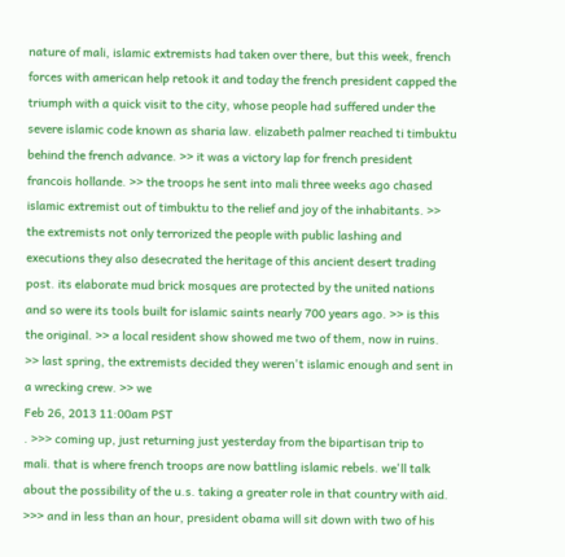nature of mali, islamic extremists had taken over there, but this week, french forces with american help retook it and today the french president capped the triumph with a quick visit to the city, whose people had suffered under the severe islamic code known as sharia law. elizabeth palmer reached ti timbuktu behind the french advance. >> it was a victory lap for french president francois hollande. >> the troops he sent into mali three weeks ago chased islamic extremist out of timbuktu to the relief and joy of the inhabitants. >> the extremists not only terrorized the people with public lashing and executions they also desecrated the heritage of this ancient desert trading post. its elaborate mud brick mosques are protected by the united nations and so were its tools built for islamic saints nearly 700 years ago. >> is this the original. >> a local resident show showed me two of them, now in ruins. >> last spring, the extremists decided they weren't islamic enough and sent in a wrecking crew. >> we
Feb 26, 2013 11:00am PST
. >>> coming up, just returning just yesterday from the bipartisan trip to mali. that is where french troops are now battling islamic rebels. we'll talk about the possibility of the u.s. taking a greater role in that country with aid. >>> and in less than an hour, president obama will sit down with two of his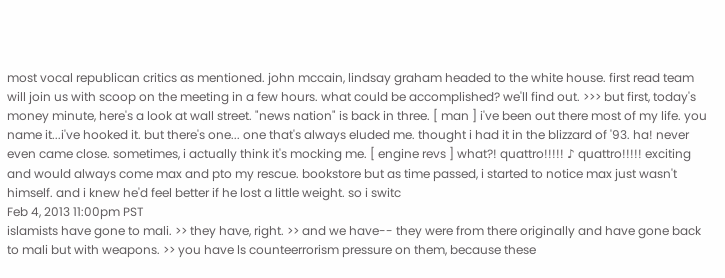most vocal republican critics as mentioned. john mccain, lindsay graham headed to the white house. first read team will join us with scoop on the meeting in a few hours. what could be accomplished? we'll find out. >>> but first, today's money minute, here's a look at wall street. "news nation" is back in three. [ man ] i've been out there most of my life. you name it...i've hooked it. but there's one... one that's always eluded me. thought i had it in the blizzard of '93. ha! never even came close. sometimes, i actually think it's mocking me. [ engine revs ] what?! quattro!!!!! ♪ quattro!!!!! exciting and would always come max and pto my rescue. bookstore but as time passed, i started to notice max just wasn't himself. and i knew he'd feel better if he lost a little weight. so i switc
Feb 4, 2013 11:00pm PST
islamists have gone to mali. >> they have, right. >> and we have-- they were from there originally and have gone back to mali but with weapons. >> you have ls counteerrorism pressure on them, because these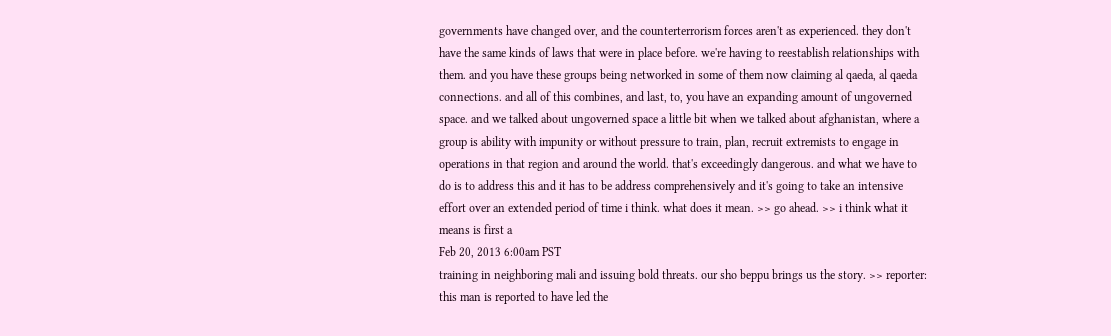governments have changed over, and the counterterrorism forces aren't as experienced. they don't have the same kinds of laws that were in place before. we're having to reestablish relationships with them. and you have these groups being networked in some of them now claiming al qaeda, al qaeda connections. and all of this combines, and last, to, you have an expanding amount of ungoverned space. and we talked about ungoverned space a little bit when we talked about afghanistan, where a group is ability with impunity or without pressure to train, plan, recruit extremists to engage in operations in that region and around the world. that's exceedingly dangerous. and what we have to do is to address this and it has to be address comprehensively and it's going to take an intensive effort over an extended period of time i think. what does it mean. >> go ahead. >> i think what it means is first a
Feb 20, 2013 6:00am PST
training in neighboring mali and issuing bold threats. our sho beppu brings us the story. >> reporter: this man is reported to have led the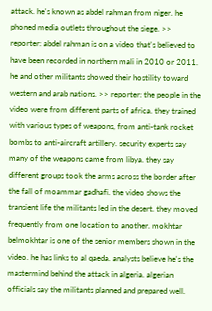attack. he's known as abdel rahman from niger. he phoned media outlets throughout the siege. >> reporter: abdel rahman is on a video that's believed to have been recorded in northern mali in 2010 or 2011. he and other militants showed their hostility toward western and arab nations. >> reporter: the people in the video were from different parts of africa. they trained with various types of weapons, from anti-tank rocket bombs to anti-aircraft artillery. security experts say many of the weapons came from libya. they say different groups took the arms across the border after the fall of moammar gadhafi. the video shows the transient life the militants led in the desert. they moved frequently from one location to another. mokhtar belmokhtar is one of the senior members shown in the video. he has links to al qaeda. analysts believe he's the mastermind behind the attack in algeria. algerian officials say the militants planned and prepared well.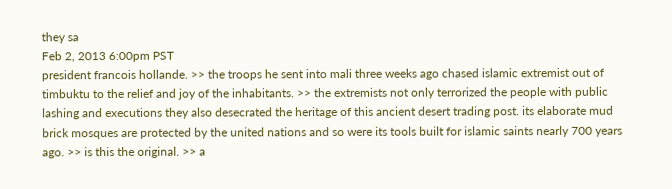they sa
Feb 2, 2013 6:00pm PST
president francois hollande. >> the troops he sent into mali three weeks ago chased islamic extremist out of timbuktu to the relief and joy of the inhabitants. >> the extremists not only terrorized the people with public lashing and executions they also desecrated the heritage of this ancient desert trading post. its elaborate mud brick mosques are protected by the united nations and so were its tools built for islamic saints nearly 700 years ago. >> is this the original. >> a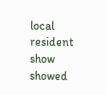local resident show showed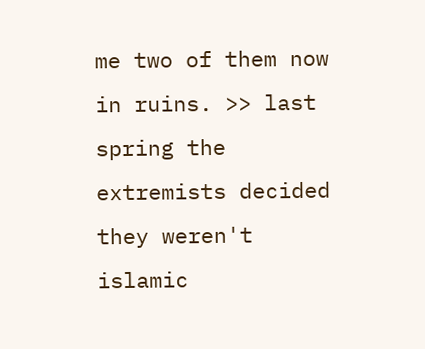me two of them now in ruins. >> last spring the extremists decided they weren't islamic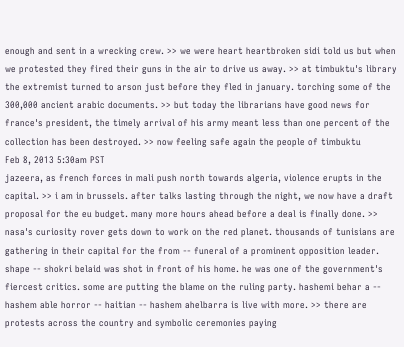enough and sent in a wrecking crew. >> we were heart heartbroken sidi told us but when we protested they fired their guns in the air to drive us away. >> at timbuktu's library the extremist turned to arson just before they fled in january. torching some of the 300,000 ancient arabic documents. >> but today the librarians have good news for france's president, the timely arrival of his army meant less than one percent of the collection has been destroyed. >> now feeling safe again the people of timbuktu
Feb 8, 2013 5:30am PST
jazeera, as french forces in mali push north towards algeria, violence erupts in the capital. >> i am in brussels. after talks lasting through the night, we now have a draft proposal for the eu budget. many more hours ahead before a deal is finally done. >> nasa's curiosity rover gets down to work on the red planet. thousands of tunisians are gathering in their capital for the from -- funeral of a prominent opposition leader. shape -- shokri belaid was shot in front of his home. he was one of the government's fiercest critics. some are putting the blame on the ruling party. hashemi behar a -- hashem able horror -- haitian -- hashem ahelbarra is live with more. >> there are protests across the country and symbolic ceremonies paying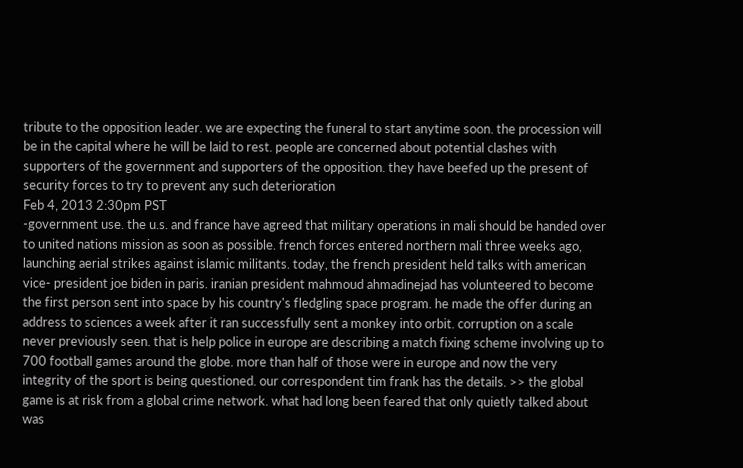tribute to the opposition leader. we are expecting the funeral to start anytime soon. the procession will be in the capital where he will be laid to rest. people are concerned about potential clashes with supporters of the government and supporters of the opposition. they have beefed up the present of security forces to try to prevent any such deterioration
Feb 4, 2013 2:30pm PST
-government use. the u.s. and france have agreed that military operations in mali should be handed over to united nations mission as soon as possible. french forces entered northern mali three weeks ago, launching aerial strikes against islamic militants. today, the french president held talks with american vice- president joe biden in paris. iranian president mahmoud ahmadinejad has volunteered to become the first person sent into space by his country's fledgling space program. he made the offer during an address to sciences a week after it ran successfully sent a monkey into orbit. corruption on a scale never previously seen. that is help police in europe are describing a match fixing scheme involving up to 700 football games around the globe. more than half of those were in europe and now the very integrity of the sport is being questioned. our correspondent tim frank has the details. >> the global game is at risk from a global crime network. what had long been feared that only quietly talked about was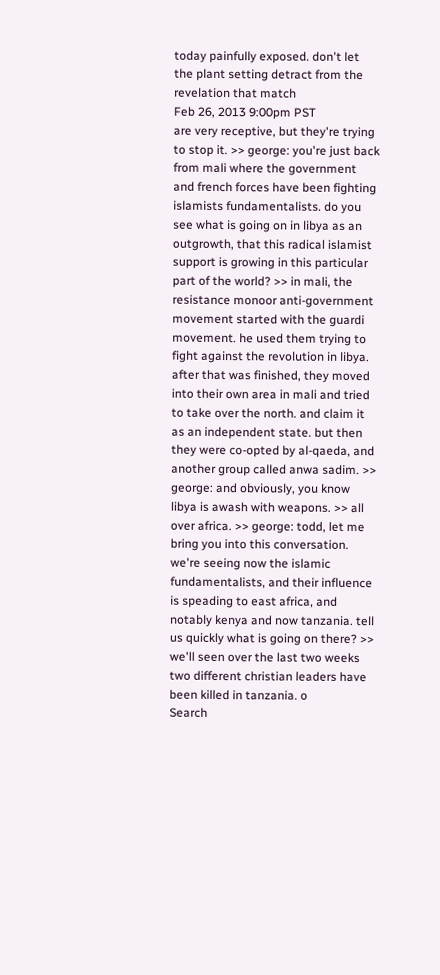today painfully exposed. don't let the plant setting detract from the revelation that match
Feb 26, 2013 9:00pm PST
are very receptive, but they're trying to stop it. >> george: you're just back from mali where the government and french forces have been fighting islamists fundamentalists. do you see what is going on in libya as an outgrowth, that this radical islamist support is growing in this particular part of the world? >> in mali, the resistance monoor anti-government movement started with the guardi movement. he used them trying to fight against the revolution in libya. after that was finished, they moved into their own area in mali and tried to take over the north. and claim it as an independent state. but then they were co-opted by al-qaeda, and another group called anwa sadim. >> george: and obviously, you know libya is awash with weapons. >> all over africa. >> george: todd, let me bring you into this conversation. we're seeing now the islamic fundamentalists, and their influence is speading to east africa, and notably kenya and now tanzania. tell us quickly what is going on there? >> we'll seen over the last two weeks two different christian leaders have been killed in tanzania. o
Search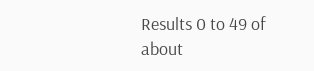Results 0 to 49 of about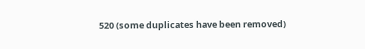520 (some duplicates have been removed)